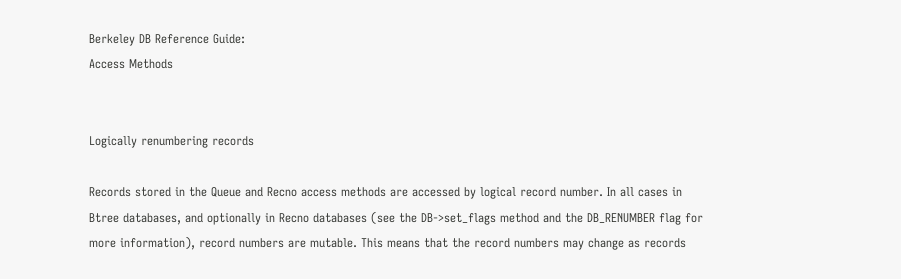Berkeley DB Reference Guide:
Access Methods


Logically renumbering records

Records stored in the Queue and Recno access methods are accessed by logical record number. In all cases in Btree databases, and optionally in Recno databases (see the DB->set_flags method and the DB_RENUMBER flag for more information), record numbers are mutable. This means that the record numbers may change as records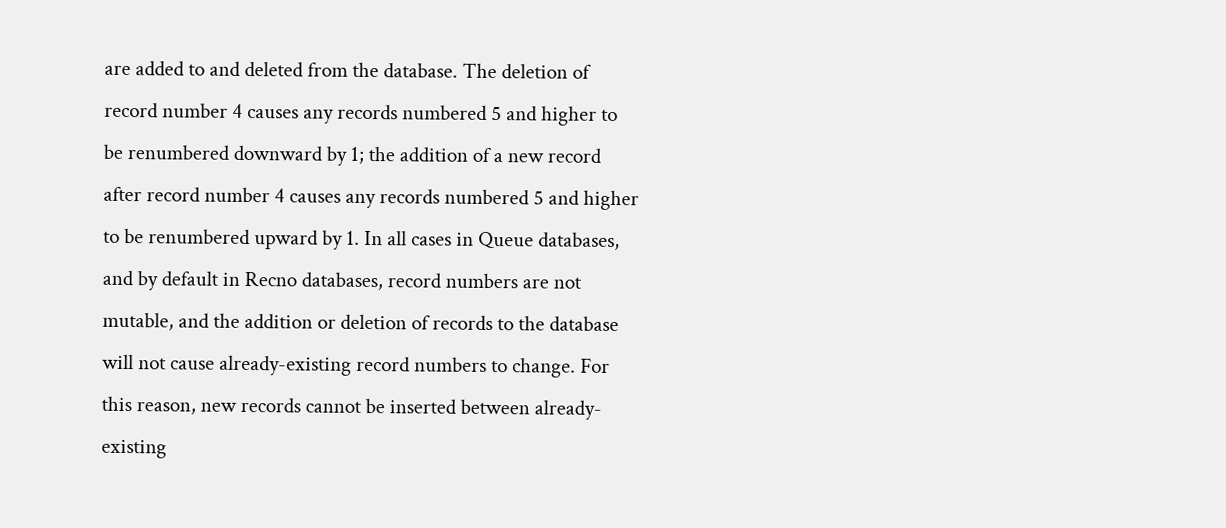are added to and deleted from the database. The deletion of record number 4 causes any records numbered 5 and higher to be renumbered downward by 1; the addition of a new record after record number 4 causes any records numbered 5 and higher to be renumbered upward by 1. In all cases in Queue databases, and by default in Recno databases, record numbers are not mutable, and the addition or deletion of records to the database will not cause already-existing record numbers to change. For this reason, new records cannot be inserted between already-existing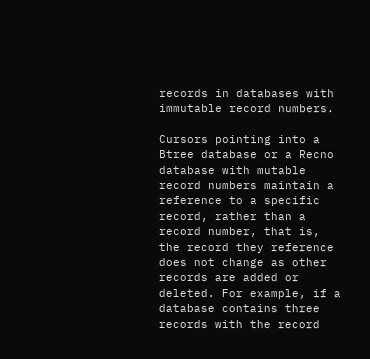records in databases with immutable record numbers.

Cursors pointing into a Btree database or a Recno database with mutable record numbers maintain a reference to a specific record, rather than a record number, that is, the record they reference does not change as other records are added or deleted. For example, if a database contains three records with the record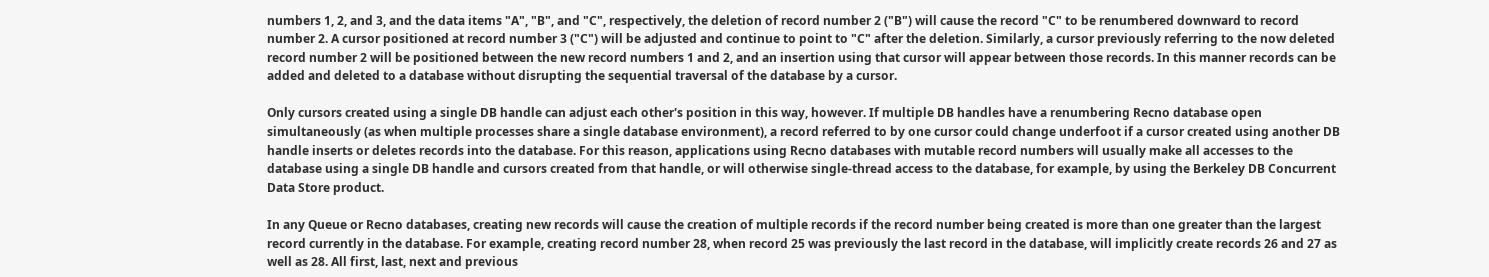numbers 1, 2, and 3, and the data items "A", "B", and "C", respectively, the deletion of record number 2 ("B") will cause the record "C" to be renumbered downward to record number 2. A cursor positioned at record number 3 ("C") will be adjusted and continue to point to "C" after the deletion. Similarly, a cursor previously referring to the now deleted record number 2 will be positioned between the new record numbers 1 and 2, and an insertion using that cursor will appear between those records. In this manner records can be added and deleted to a database without disrupting the sequential traversal of the database by a cursor.

Only cursors created using a single DB handle can adjust each other's position in this way, however. If multiple DB handles have a renumbering Recno database open simultaneously (as when multiple processes share a single database environment), a record referred to by one cursor could change underfoot if a cursor created using another DB handle inserts or deletes records into the database. For this reason, applications using Recno databases with mutable record numbers will usually make all accesses to the database using a single DB handle and cursors created from that handle, or will otherwise single-thread access to the database, for example, by using the Berkeley DB Concurrent Data Store product.

In any Queue or Recno databases, creating new records will cause the creation of multiple records if the record number being created is more than one greater than the largest record currently in the database. For example, creating record number 28, when record 25 was previously the last record in the database, will implicitly create records 26 and 27 as well as 28. All first, last, next and previous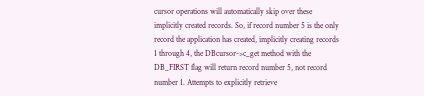cursor operations will automatically skip over these implicitly created records. So, if record number 5 is the only record the application has created, implicitly creating records 1 through 4, the DBcursor->c_get method with the DB_FIRST flag will return record number 5, not record number 1. Attempts to explicitly retrieve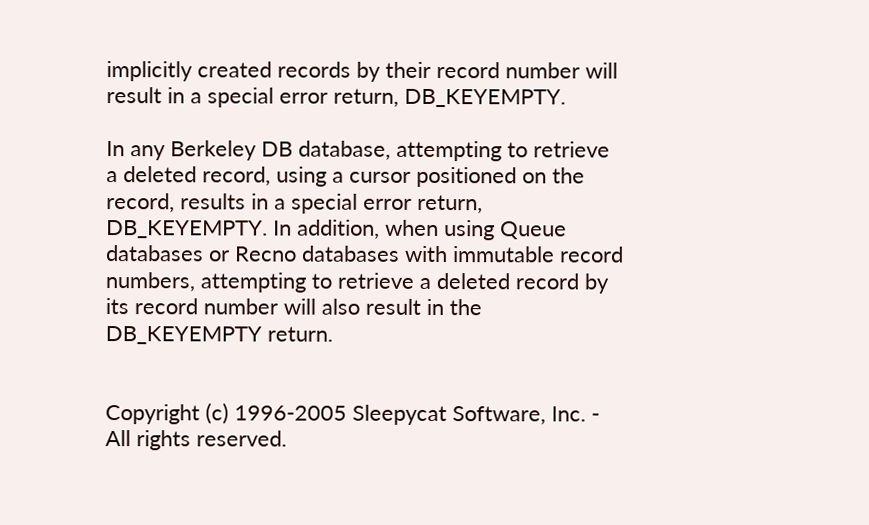implicitly created records by their record number will result in a special error return, DB_KEYEMPTY.

In any Berkeley DB database, attempting to retrieve a deleted record, using a cursor positioned on the record, results in a special error return, DB_KEYEMPTY. In addition, when using Queue databases or Recno databases with immutable record numbers, attempting to retrieve a deleted record by its record number will also result in the DB_KEYEMPTY return.


Copyright (c) 1996-2005 Sleepycat Software, Inc. - All rights reserved.